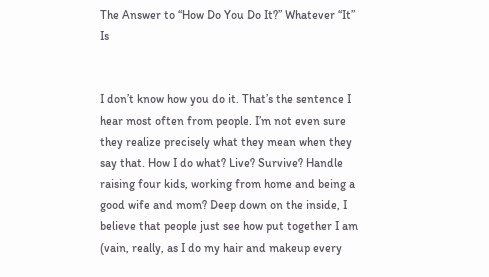The Answer to “How Do You Do It?” Whatever “It” Is


I don’t know how you do it. That’s the sentence I hear most often from people. I’m not even sure they realize precisely what they mean when they say that. How I do what? Live? Survive? Handle raising four kids, working from home and being a good wife and mom? Deep down on the inside, I believe that people just see how put together I am (vain, really, as I do my hair and makeup every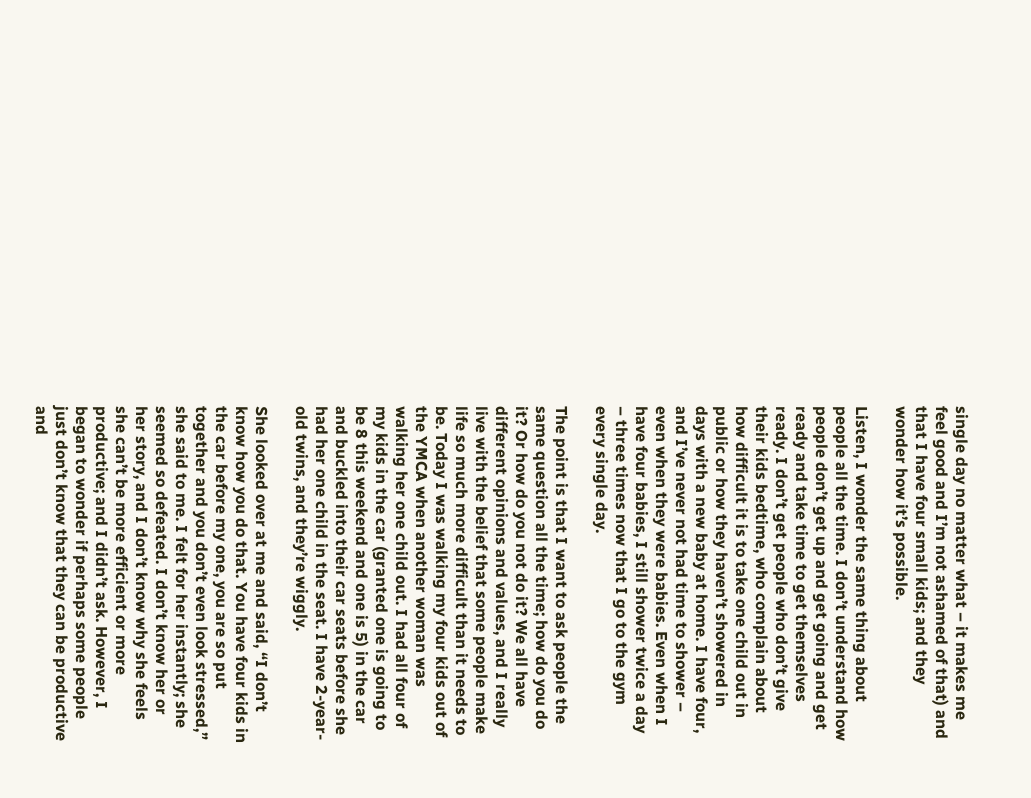single day no matter what – it makes me feel good and I’m not ashamed of that) and that I have four small kids; and they wonder how it’s possible.

Listen, I wonder the same thing about people all the time. I don’t understand how people don’t get up and get going and get ready and take time to get themselves ready. I don’t get people who don’t give their kids bedtime, who complain about how difficult it is to take one child out in public or how they haven’t showered in days with a new baby at home. I have four, and I’ve never not had time to shower – even when they were babies. Even when I have four babies, I still shower twice a day – three times now that I go to the gym every single day.

The point is that I want to ask people the same question all the time; how do you do it? Or how do you not do it? We all have different opinions and values, and I really live with the belief that some people make life so much more difficult than it needs to be. Today I was walking my four kids out of the YMCA when another woman was walking her one child out. I had all four of my kids in the car (granted one is going to be 8 this weekend and one is 5) in the car and buckled into their car seats before she had her one child in the seat. I have 2-year-old twins, and they’re wiggly.

She looked over at me and said, “I don’t know how you do that. You have four kids in the car before my one, you are so put together and you don’t even look stressed,” she said to me. I felt for her instantly; she seemed so defeated. I don’t know her or her story, and I don’t know why she feels she can’t be more efficient or more productive; and I didn’t ask. However, I began to wonder if perhaps some people just don’t know that they can be productive and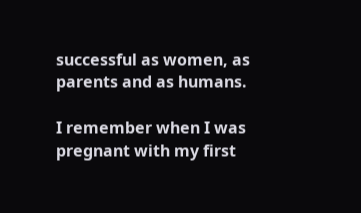successful as women, as parents and as humans.

I remember when I was pregnant with my first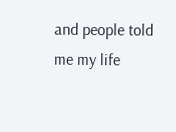and people told me my life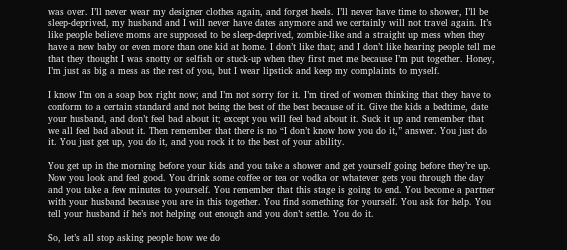was over. I’ll never wear my designer clothes again, and forget heels. I’ll never have time to shower, I’ll be sleep-deprived, my husband and I will never have dates anymore and we certainly will not travel again. It’s like people believe moms are supposed to be sleep-deprived, zombie-like and a straight up mess when they have a new baby or even more than one kid at home. I don’t like that; and I don’t like hearing people tell me that they thought I was snotty or selfish or stuck-up when they first met me because I’m put together. Honey, I’m just as big a mess as the rest of you, but I wear lipstick and keep my complaints to myself.

I know I’m on a soap box right now; and I’m not sorry for it. I’m tired of women thinking that they have to conform to a certain standard and not being the best of the best because of it. Give the kids a bedtime, date your husband, and don’t feel bad about it; except you will feel bad about it. Suck it up and remember that we all feel bad about it. Then remember that there is no “I don’t know how you do it,” answer. You just do it. You just get up, you do it, and you rock it to the best of your ability.

You get up in the morning before your kids and you take a shower and get yourself going before they’re up. Now you look and feel good. You drink some coffee or tea or vodka or whatever gets you through the day and you take a few minutes to yourself. You remember that this stage is going to end. You become a partner with your husband because you are in this together. You find something for yourself. You ask for help. You tell your husband if he’s not helping out enough and you don’t settle. You do it.

So, let’s all stop asking people how we do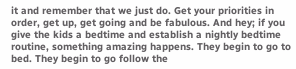it and remember that we just do. Get your priorities in order, get up, get going and be fabulous. And hey; if you give the kids a bedtime and establish a nightly bedtime routine, something amazing happens. They begin to go to bed. They begin to go follow the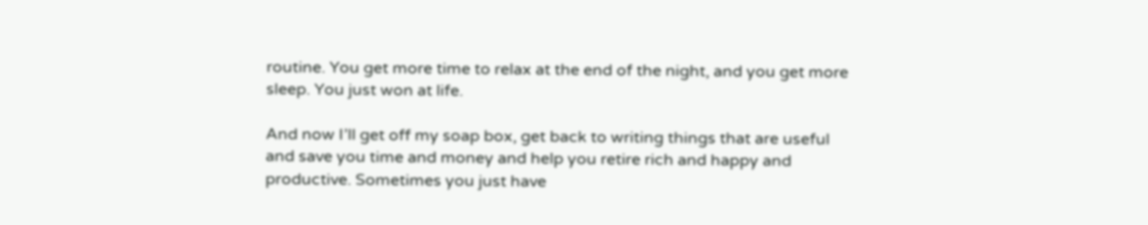routine. You get more time to relax at the end of the night, and you get more sleep. You just won at life.

And now I’ll get off my soap box, get back to writing things that are useful and save you time and money and help you retire rich and happy and productive. Sometimes you just have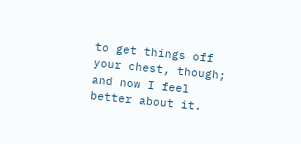to get things off your chest, though; and now I feel better about it.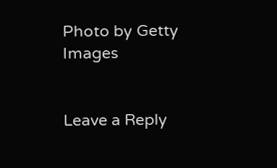Photo by Getty Images


Leave a Reply